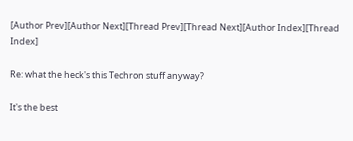[Author Prev][Author Next][Thread Prev][Thread Next][Author Index][Thread Index]

Re: what the heck's this Techron stuff anyway?

It's the best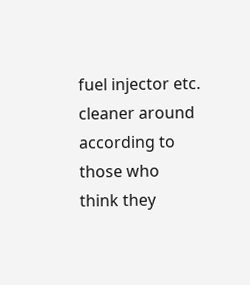fuel injector etc. cleaner around according to those who
think they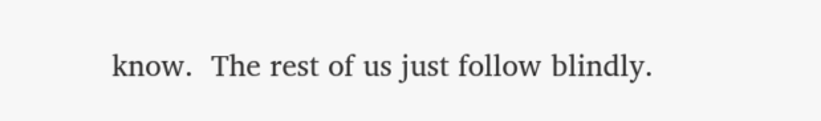know.  The rest of us just follow blindly.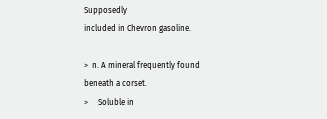Supposedly
included in Chevron gasoline.

>  n. A mineral frequently found beneath a corset.
>     Soluble in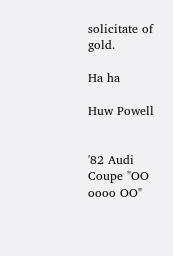solicitate of gold.

Ha ha

Huw Powell


'82 Audi Coupe "OO oooo OO"